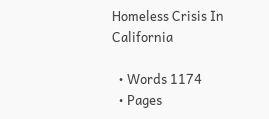Homeless Crisis In California

  • Words 1174
  • Pages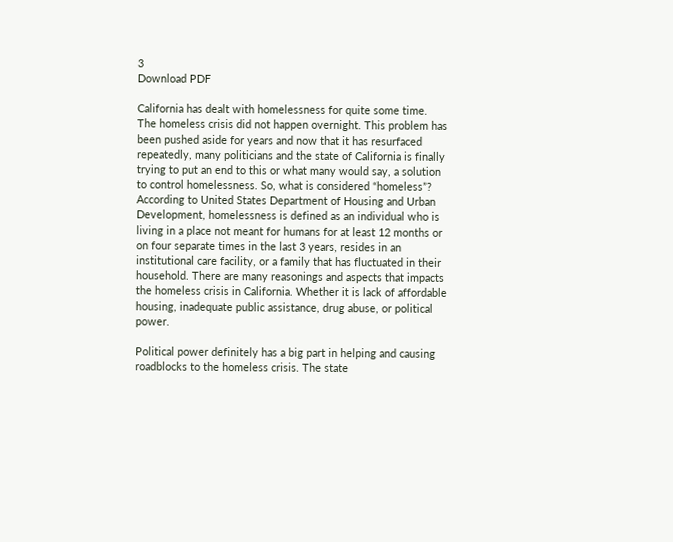3
Download PDF

California has dealt with homelessness for quite some time. The homeless crisis did not happen overnight. This problem has been pushed aside for years and now that it has resurfaced repeatedly, many politicians and the state of California is finally trying to put an end to this or what many would say, a solution to control homelessness. So, what is considered “homeless”? According to United States Department of Housing and Urban Development, homelessness is defined as an individual who is living in a place not meant for humans for at least 12 months or on four separate times in the last 3 years, resides in an institutional care facility, or a family that has fluctuated in their household. There are many reasonings and aspects that impacts the homeless crisis in California. Whether it is lack of affordable housing, inadequate public assistance, drug abuse, or political power.

Political power definitely has a big part in helping and causing roadblocks to the homeless crisis. The state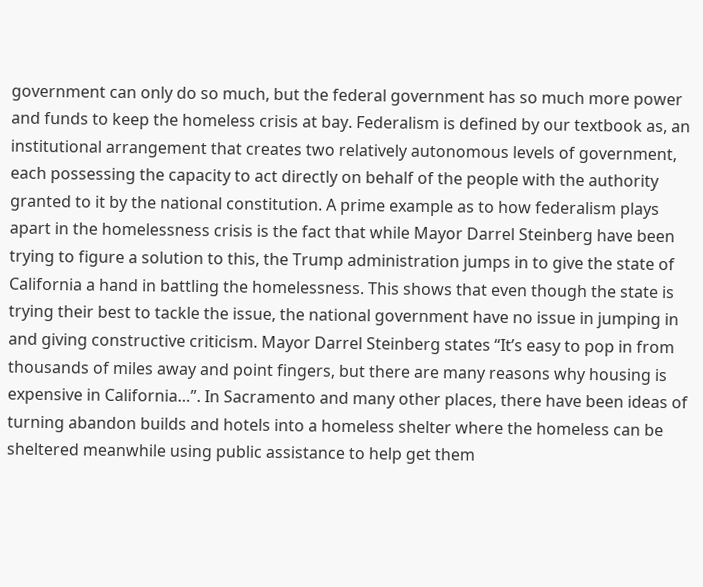government can only do so much, but the federal government has so much more power and funds to keep the homeless crisis at bay. Federalism is defined by our textbook as, an institutional arrangement that creates two relatively autonomous levels of government, each possessing the capacity to act directly on behalf of the people with the authority granted to it by the national constitution. A prime example as to how federalism plays apart in the homelessness crisis is the fact that while Mayor Darrel Steinberg have been trying to figure a solution to this, the Trump administration jumps in to give the state of California a hand in battling the homelessness. This shows that even though the state is trying their best to tackle the issue, the national government have no issue in jumping in and giving constructive criticism. Mayor Darrel Steinberg states “It’s easy to pop in from thousands of miles away and point fingers, but there are many reasons why housing is expensive in California…”. In Sacramento and many other places, there have been ideas of turning abandon builds and hotels into a homeless shelter where the homeless can be sheltered meanwhile using public assistance to help get them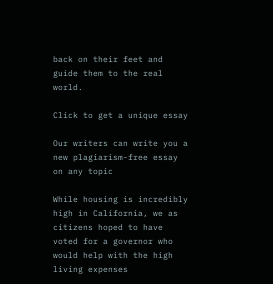back on their feet and guide them to the real world.

Click to get a unique essay

Our writers can write you a new plagiarism-free essay on any topic

While housing is incredibly high in California, we as citizens hoped to have voted for a governor who would help with the high living expenses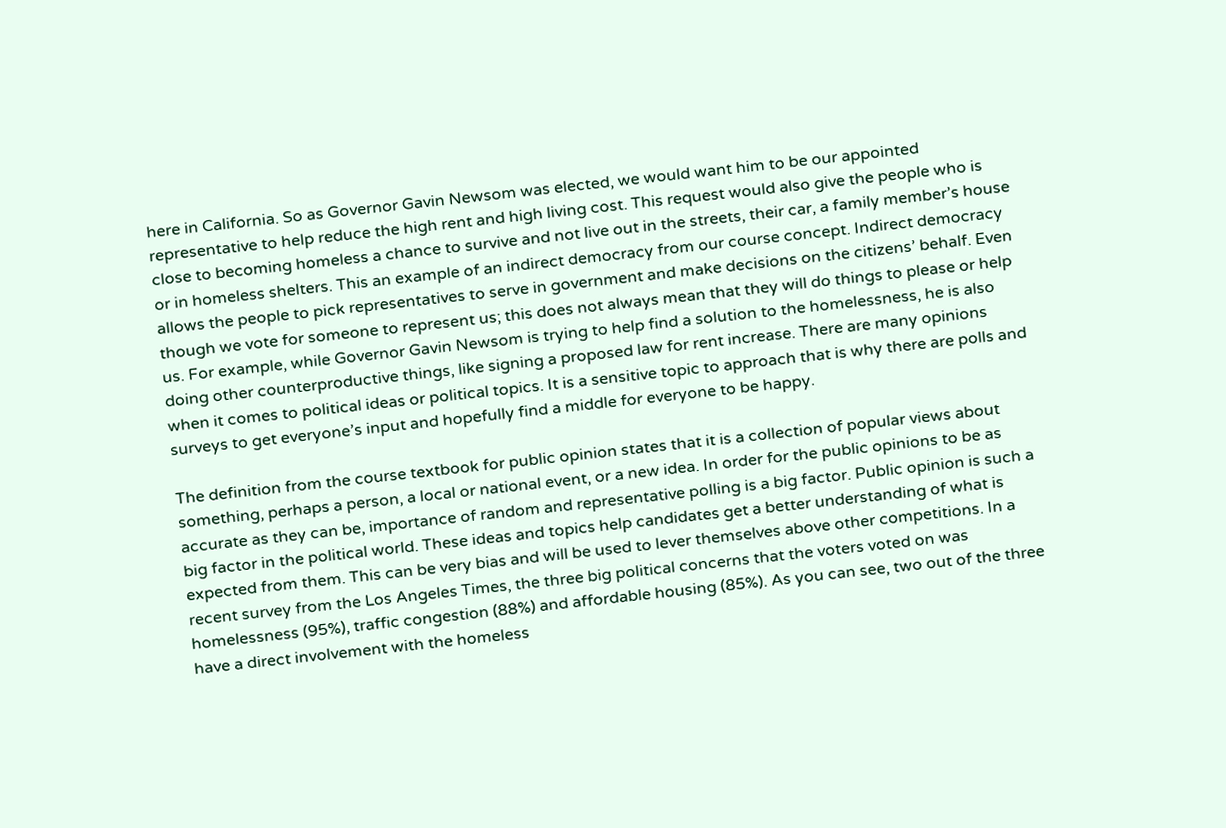here in California. So as Governor Gavin Newsom was elected, we would want him to be our appointed representative to help reduce the high rent and high living cost. This request would also give the people who is close to becoming homeless a chance to survive and not live out in the streets, their car, a family member’s house or in homeless shelters. This an example of an indirect democracy from our course concept. Indirect democracy allows the people to pick representatives to serve in government and make decisions on the citizens’ behalf. Even though we vote for someone to represent us; this does not always mean that they will do things to please or help us. For example, while Governor Gavin Newsom is trying to help find a solution to the homelessness, he is also doing other counterproductive things, like signing a proposed law for rent increase. There are many opinions when it comes to political ideas or political topics. It is a sensitive topic to approach that is why there are polls and surveys to get everyone’s input and hopefully find a middle for everyone to be happy.

The definition from the course textbook for public opinion states that it is a collection of popular views about something, perhaps a person, a local or national event, or a new idea. In order for the public opinions to be as accurate as they can be, importance of random and representative polling is a big factor. Public opinion is such a big factor in the political world. These ideas and topics help candidates get a better understanding of what is expected from them. This can be very bias and will be used to lever themselves above other competitions. In a recent survey from the Los Angeles Times, the three big political concerns that the voters voted on was homelessness (95%), traffic congestion (88%) and affordable housing (85%). As you can see, two out of the three have a direct involvement with the homeless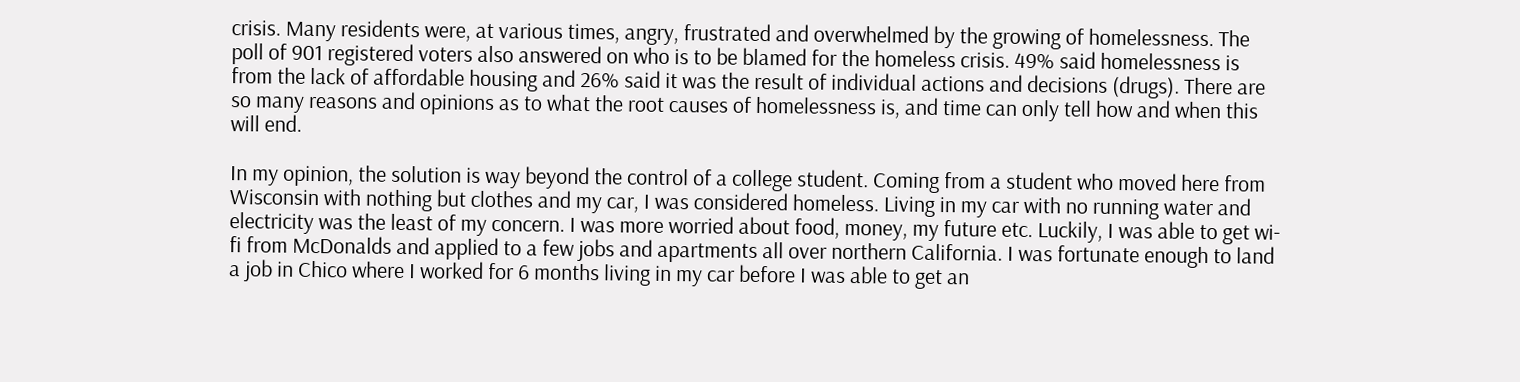crisis. Many residents were, at various times, angry, frustrated and overwhelmed by the growing of homelessness. The poll of 901 registered voters also answered on who is to be blamed for the homeless crisis. 49% said homelessness is from the lack of affordable housing and 26% said it was the result of individual actions and decisions (drugs). There are so many reasons and opinions as to what the root causes of homelessness is, and time can only tell how and when this will end.

In my opinion, the solution is way beyond the control of a college student. Coming from a student who moved here from Wisconsin with nothing but clothes and my car, I was considered homeless. Living in my car with no running water and electricity was the least of my concern. I was more worried about food, money, my future etc. Luckily, I was able to get wi-fi from McDonalds and applied to a few jobs and apartments all over northern California. I was fortunate enough to land a job in Chico where I worked for 6 months living in my car before I was able to get an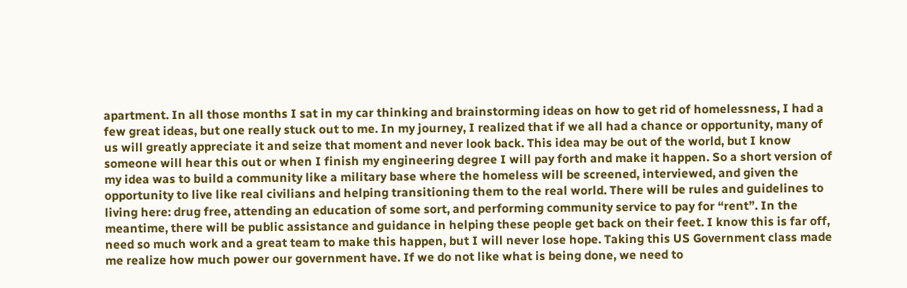apartment. In all those months I sat in my car thinking and brainstorming ideas on how to get rid of homelessness, I had a few great ideas, but one really stuck out to me. In my journey, I realized that if we all had a chance or opportunity, many of us will greatly appreciate it and seize that moment and never look back. This idea may be out of the world, but I know someone will hear this out or when I finish my engineering degree I will pay forth and make it happen. So a short version of my idea was to build a community like a military base where the homeless will be screened, interviewed, and given the opportunity to live like real civilians and helping transitioning them to the real world. There will be rules and guidelines to living here: drug free, attending an education of some sort, and performing community service to pay for “rent”. In the meantime, there will be public assistance and guidance in helping these people get back on their feet. I know this is far off, need so much work and a great team to make this happen, but I will never lose hope. Taking this US Government class made me realize how much power our government have. If we do not like what is being done, we need to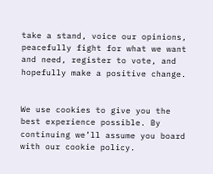take a stand, voice our opinions, peacefully fight for what we want and need, register to vote, and hopefully make a positive change.


We use cookies to give you the best experience possible. By continuing we’ll assume you board with our cookie policy.